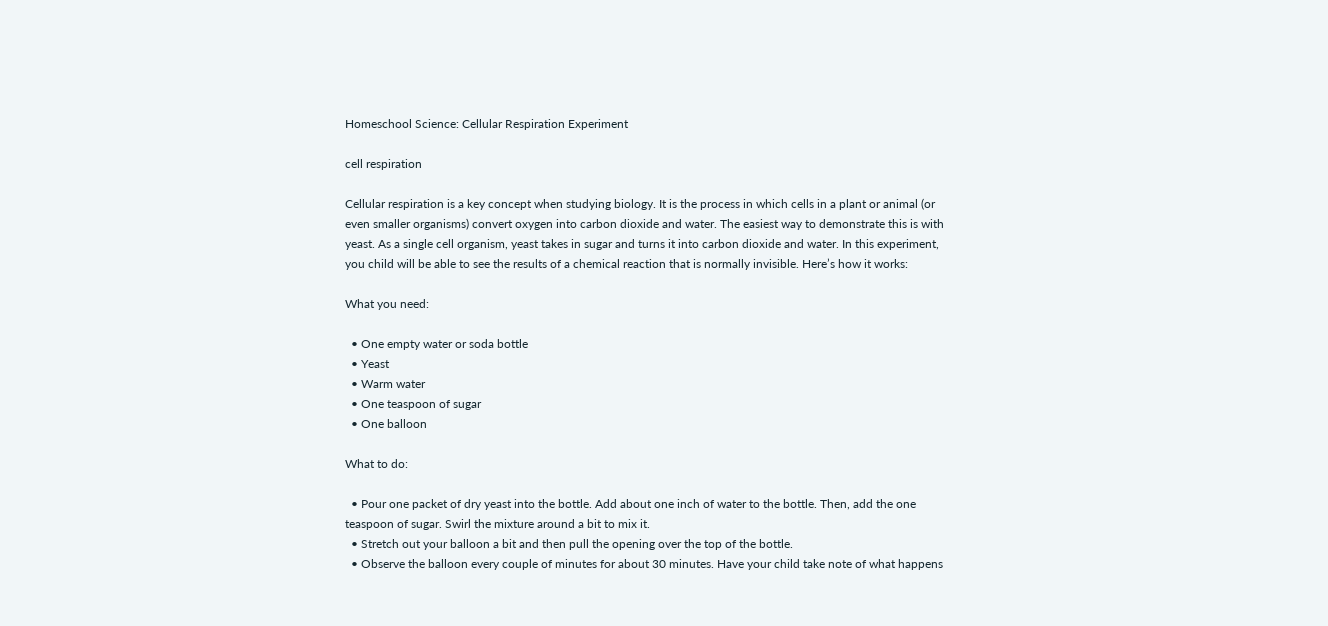Homeschool Science: Cellular Respiration Experiment

cell respiration

Cellular respiration is a key concept when studying biology. It is the process in which cells in a plant or animal (or even smaller organisms) convert oxygen into carbon dioxide and water. The easiest way to demonstrate this is with yeast. As a single cell organism, yeast takes in sugar and turns it into carbon dioxide and water. In this experiment, you child will be able to see the results of a chemical reaction that is normally invisible. Here’s how it works:

What you need:

  • One empty water or soda bottle
  • Yeast
  • Warm water
  • One teaspoon of sugar
  • One balloon

What to do:

  • Pour one packet of dry yeast into the bottle. Add about one inch of water to the bottle. Then, add the one teaspoon of sugar. Swirl the mixture around a bit to mix it.
  • Stretch out your balloon a bit and then pull the opening over the top of the bottle.
  • Observe the balloon every couple of minutes for about 30 minutes. Have your child take note of what happens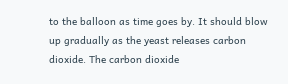to the balloon as time goes by. It should blow up gradually as the yeast releases carbon dioxide. The carbon dioxide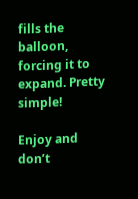fills the balloon, forcing it to expand. Pretty simple!

Enjoy and don’t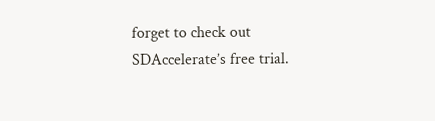forget to check out SDAccelerate’s free trial.